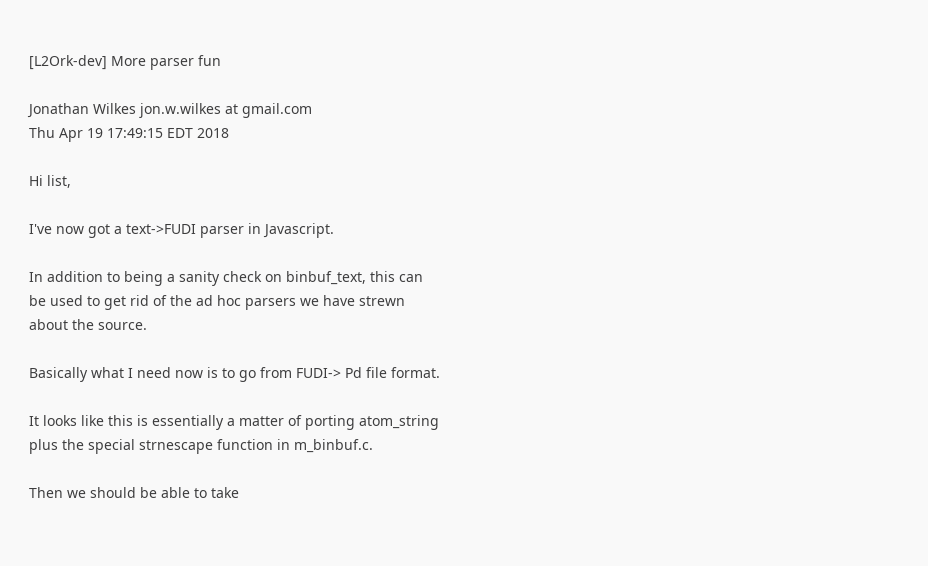[L2Ork-dev] More parser fun

Jonathan Wilkes jon.w.wilkes at gmail.com
Thu Apr 19 17:49:15 EDT 2018

Hi list,

I've now got a text->FUDI parser in Javascript.

In addition to being a sanity check on binbuf_text, this can
be used to get rid of the ad hoc parsers we have strewn
about the source.

Basically what I need now is to go from FUDI-> Pd file format.

It looks like this is essentially a matter of porting atom_string
plus the special strnescape function in m_binbuf.c.

Then we should be able to take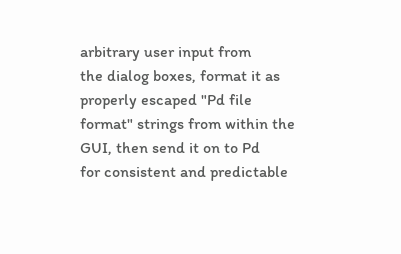arbitrary user input from
the dialog boxes, format it as properly escaped "Pd file
format" strings from within the GUI, then send it on to Pd
for consistent and predictable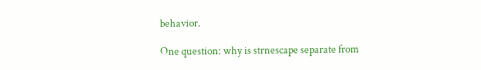behavior.

One question: why is strnescape separate from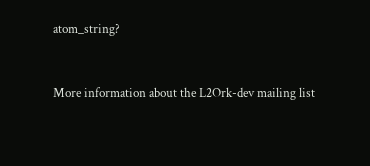atom_string?


More information about the L2Ork-dev mailing list